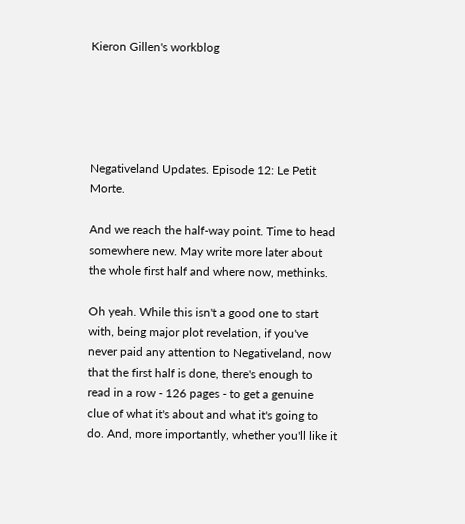Kieron Gillen's workblog





Negativeland Updates. Episode 12: Le Petit Morte.

And we reach the half-way point. Time to head somewhere new. May write more later about the whole first half and where now, methinks.

Oh yeah. While this isn't a good one to start with, being major plot revelation, if you've never paid any attention to Negativeland, now that the first half is done, there's enough to read in a row - 126 pages - to get a genuine clue of what it's about and what it's going to do. And, more importantly, whether you'll like it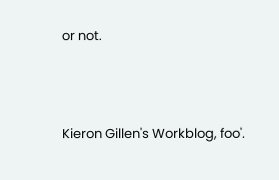or not.




Kieron Gillen's Workblog, foo'.